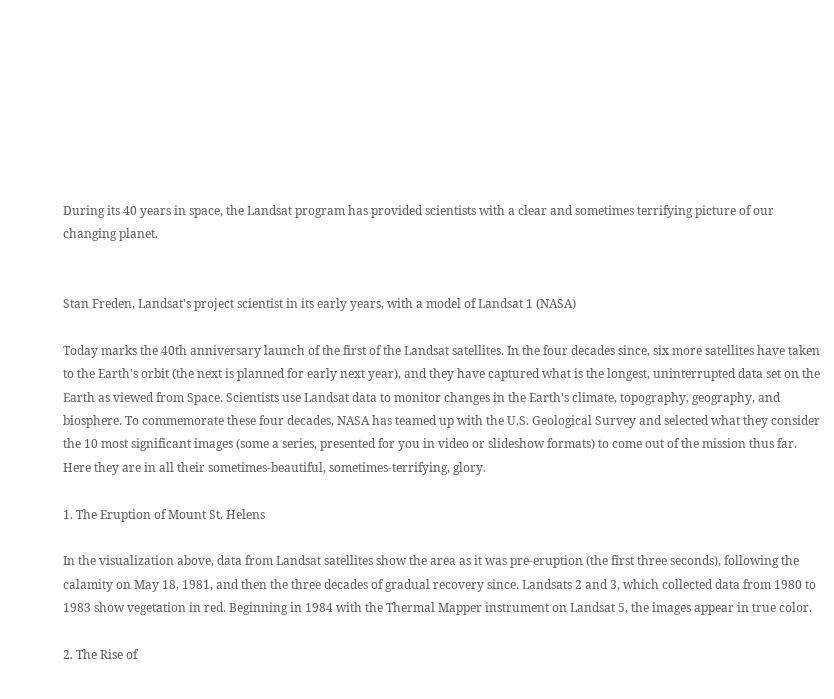During its 40 years in space, the Landsat program has provided scientists with a clear and sometimes terrifying picture of our changing planet.


Stan Freden, Landsat's project scientist in its early years, with a model of Landsat 1 (NASA)

Today marks the 40th anniversary launch of the first of the Landsat satellites. In the four decades since, six more satellites have taken to the Earth's orbit (the next is planned for early next year), and they have captured what is the longest, uninterrupted data set on the Earth as viewed from Space. Scientists use Landsat data to monitor changes in the Earth's climate, topography, geography, and biosphere. To commemorate these four decades, NASA has teamed up with the U.S. Geological Survey and selected what they consider the 10 most significant images (some a series, presented for you in video or slideshow formats) to come out of the mission thus far. Here they are in all their sometimes-beautiful, sometimes-terrifying, glory.

1. The Eruption of Mount St. Helens

In the visualization above, data from Landsat satellites show the area as it was pre-eruption (the first three seconds), following the calamity on May 18, 1981, and then the three decades of gradual recovery since. Landsats 2 and 3, which collected data from 1980 to 1983 show vegetation in red. Beginning in 1984 with the Thermal Mapper instrument on Landsat 5, the images appear in true color.

2. The Rise of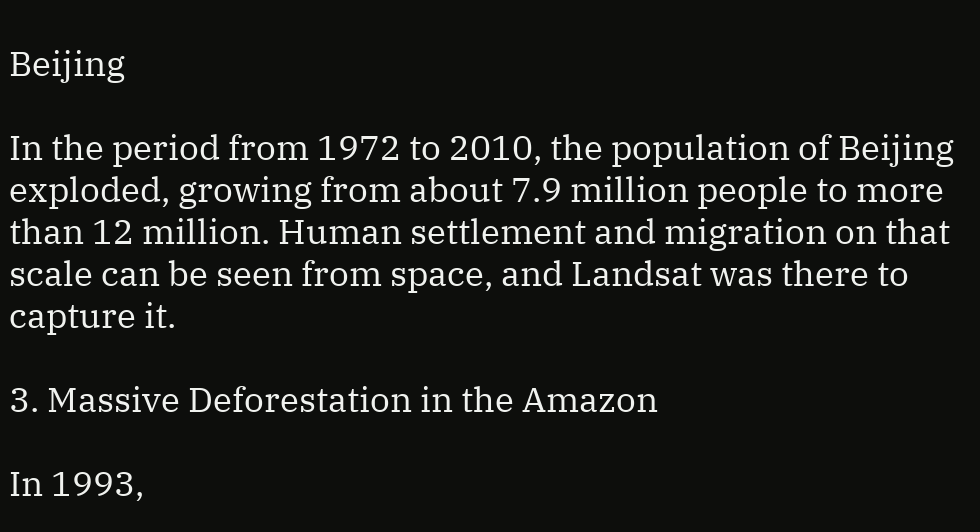Beijing

In the period from 1972 to 2010, the population of Beijing exploded, growing from about 7.9 million people to more than 12 million. Human settlement and migration on that scale can be seen from space, and Landsat was there to capture it.

3. Massive Deforestation in the Amazon

In 1993,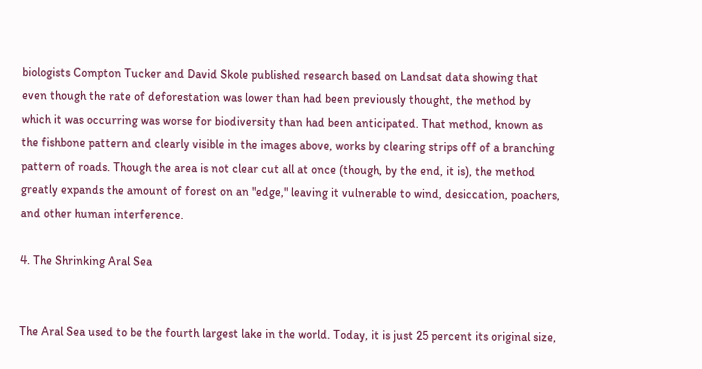biologists Compton Tucker and David Skole published research based on Landsat data showing that even though the rate of deforestation was lower than had been previously thought, the method by which it was occurring was worse for biodiversity than had been anticipated. That method, known as the fishbone pattern and clearly visible in the images above, works by clearing strips off of a branching pattern of roads. Though the area is not clear cut all at once (though, by the end, it is), the method greatly expands the amount of forest on an "edge," leaving it vulnerable to wind, desiccation, poachers, and other human interference.

4. The Shrinking Aral Sea


The Aral Sea used to be the fourth largest lake in the world. Today, it is just 25 percent its original size,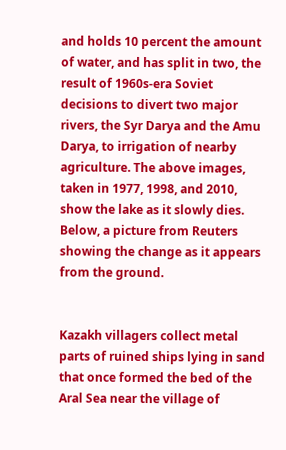and holds 10 percent the amount of water, and has split in two, the result of 1960s-era Soviet decisions to divert two major rivers, the Syr Darya and the Amu Darya, to irrigation of nearby agriculture. The above images, taken in 1977, 1998, and 2010, show the lake as it slowly dies. Below, a picture from Reuters showing the change as it appears from the ground.


Kazakh villagers collect metal parts of ruined ships lying in sand that once formed the bed of the Aral Sea near the village of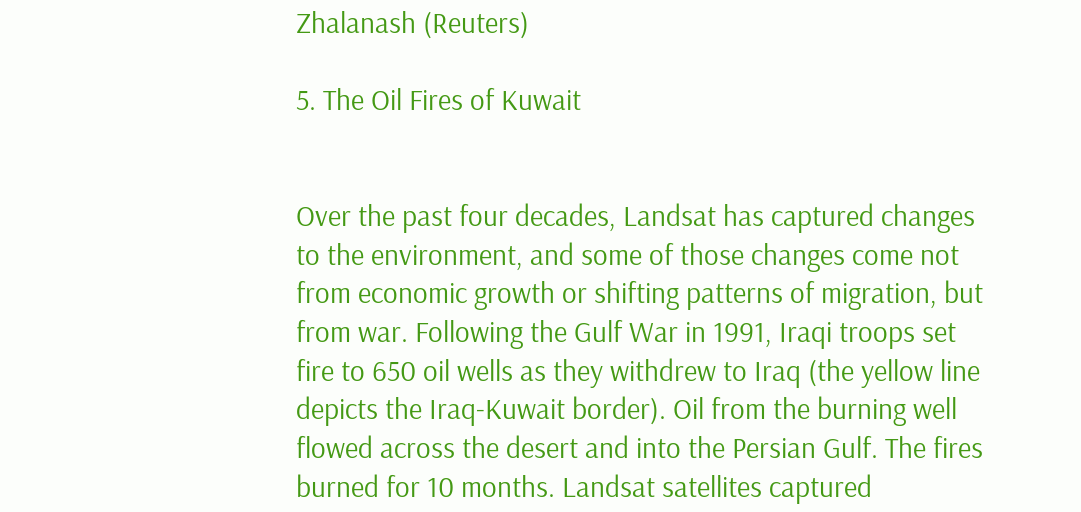Zhalanash (Reuters)

5. The Oil Fires of Kuwait


Over the past four decades, Landsat has captured changes to the environment, and some of those changes come not from economic growth or shifting patterns of migration, but from war. Following the Gulf War in 1991, Iraqi troops set fire to 650 oil wells as they withdrew to Iraq (the yellow line depicts the Iraq-Kuwait border). Oil from the burning well flowed across the desert and into the Persian Gulf. The fires burned for 10 months. Landsat satellites captured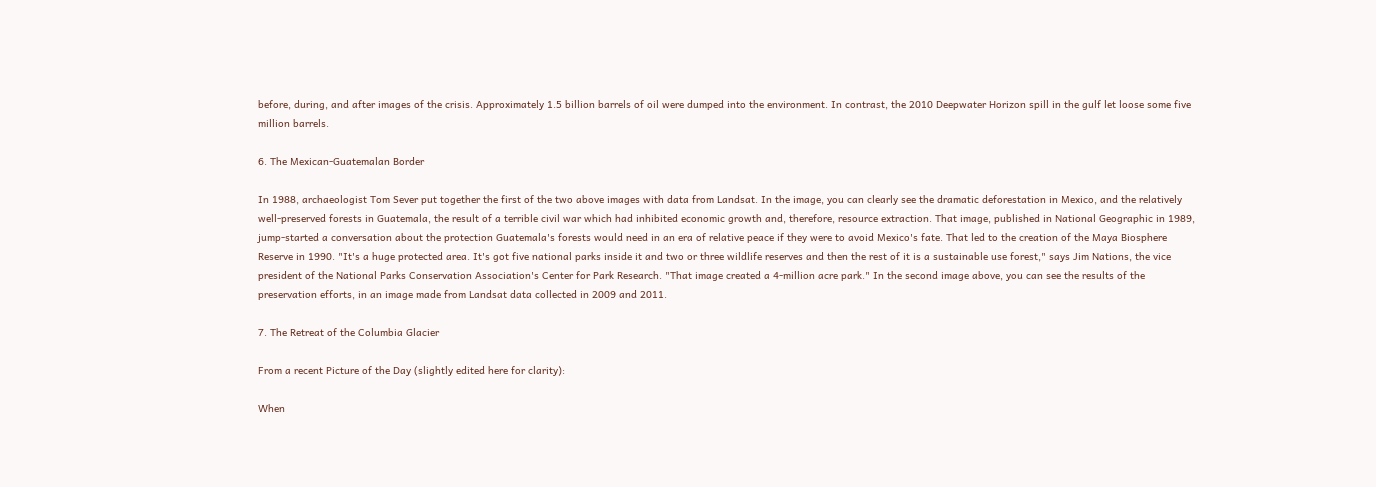before, during, and after images of the crisis. Approximately 1.5 billion barrels of oil were dumped into the environment. In contrast, the 2010 Deepwater Horizon spill in the gulf let loose some five million barrels.

6. The Mexican-Guatemalan Border

In 1988, archaeologist Tom Sever put together the first of the two above images with data from Landsat. In the image, you can clearly see the dramatic deforestation in Mexico, and the relatively well-preserved forests in Guatemala, the result of a terrible civil war which had inhibited economic growth and, therefore, resource extraction. That image, published in National Geographic in 1989, jump-started a conversation about the protection Guatemala's forests would need in an era of relative peace if they were to avoid Mexico's fate. That led to the creation of the Maya Biosphere Reserve in 1990. "It's a huge protected area. It's got five national parks inside it and two or three wildlife reserves and then the rest of it is a sustainable use forest," says Jim Nations, the vice president of the National Parks Conservation Association's Center for Park Research. "That image created a 4-million acre park." In the second image above, you can see the results of the preservation efforts, in an image made from Landsat data collected in 2009 and 2011.

7. The Retreat of the Columbia Glacier

From a recent Picture of the Day (slightly edited here for clarity):

When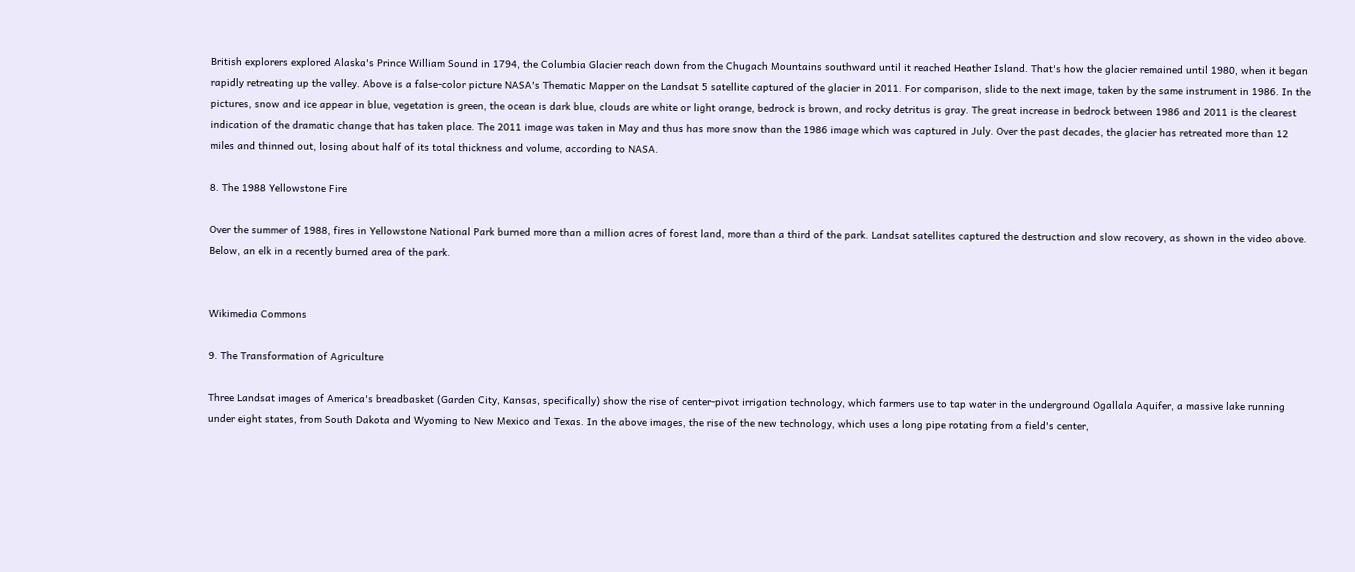British explorers explored Alaska's Prince William Sound in 1794, the Columbia Glacier reach down from the Chugach Mountains southward until it reached Heather Island. That's how the glacier remained until 1980, when it began rapidly retreating up the valley. Above is a false-color picture NASA's Thematic Mapper on the Landsat 5 satellite captured of the glacier in 2011. For comparison, slide to the next image, taken by the same instrument in 1986. In the pictures, snow and ice appear in blue, vegetation is green, the ocean is dark blue, clouds are white or light orange, bedrock is brown, and rocky detritus is gray. The great increase in bedrock between 1986 and 2011 is the clearest indication of the dramatic change that has taken place. The 2011 image was taken in May and thus has more snow than the 1986 image which was captured in July. Over the past decades, the glacier has retreated more than 12 miles and thinned out, losing about half of its total thickness and volume, according to NASA.

8. The 1988 Yellowstone Fire

Over the summer of 1988, fires in Yellowstone National Park burned more than a million acres of forest land, more than a third of the park. Landsat satellites captured the destruction and slow recovery, as shown in the video above. Below, an elk in a recently burned area of the park.


Wikimedia Commons

9. The Transformation of Agriculture

Three Landsat images of America's breadbasket (Garden City, Kansas, specifically) show the rise of center-pivot irrigation technology, which farmers use to tap water in the underground Ogallala Aquifer, a massive lake running under eight states, from South Dakota and Wyoming to New Mexico and Texas. In the above images, the rise of the new technology, which uses a long pipe rotating from a field's center,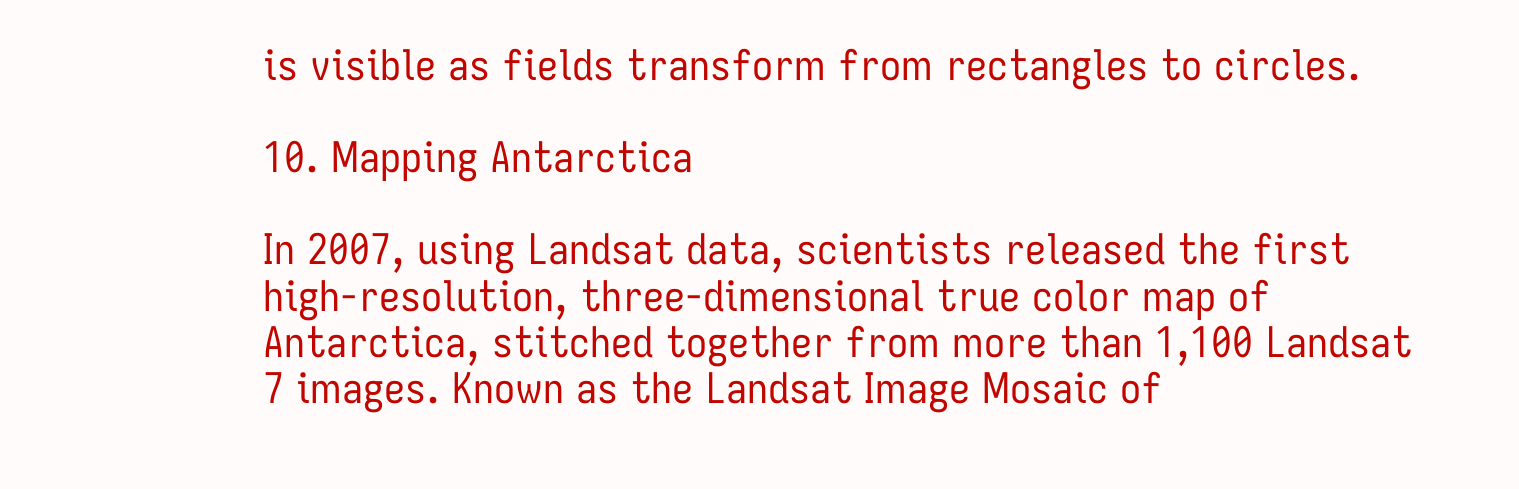is visible as fields transform from rectangles to circles.

10. Mapping Antarctica

In 2007, using Landsat data, scientists released the first high-resolution, three-dimensional true color map of Antarctica, stitched together from more than 1,100 Landsat 7 images. Known as the Landsat Image Mosaic of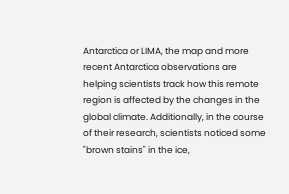Antarctica or LIMA, the map and more recent Antarctica observations are helping scientists track how this remote region is affected by the changes in the global climate. Additionally, in the course of their research, scientists noticed some "brown stains" in the ice,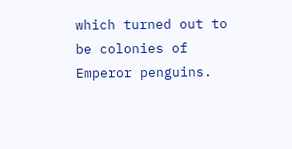which turned out to be colonies of Emperor penguins.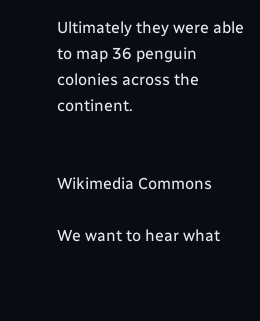Ultimately they were able to map 36 penguin colonies across the continent.


Wikimedia Commons

We want to hear what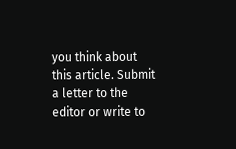you think about this article. Submit a letter to the editor or write to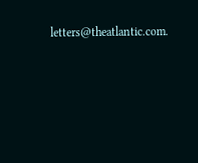letters@theatlantic.com.